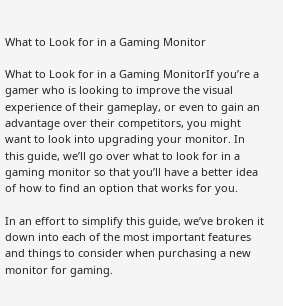What to Look for in a Gaming Monitor

What to Look for in a Gaming MonitorIf you’re a gamer who is looking to improve the visual experience of their gameplay, or even to gain an advantage over their competitors, you might want to look into upgrading your monitor. In this guide, we’ll go over what to look for in a gaming monitor so that you’ll have a better idea of how to find an option that works for you.

In an effort to simplify this guide, we’ve broken it down into each of the most important features and things to consider when purchasing a new monitor for gaming.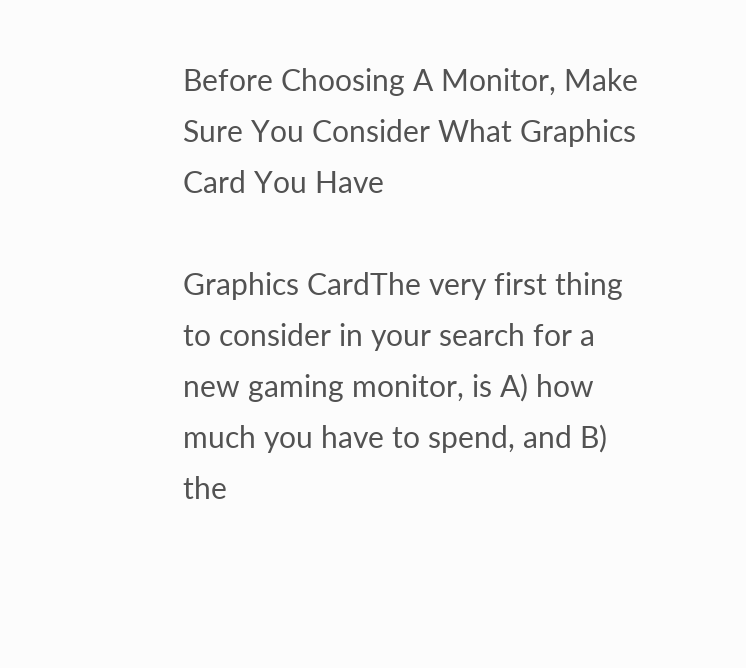Before Choosing A Monitor, Make Sure You Consider What Graphics Card You Have

Graphics CardThe very first thing to consider in your search for a new gaming monitor, is A) how much you have to spend, and B) the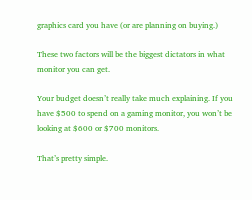graphics card you have (or are planning on buying.)

These two factors will be the biggest dictators in what monitor you can get.

Your budget doesn’t really take much explaining. If you have $500 to spend on a gaming monitor, you won’t be looking at $600 or $700 monitors.

That’s pretty simple.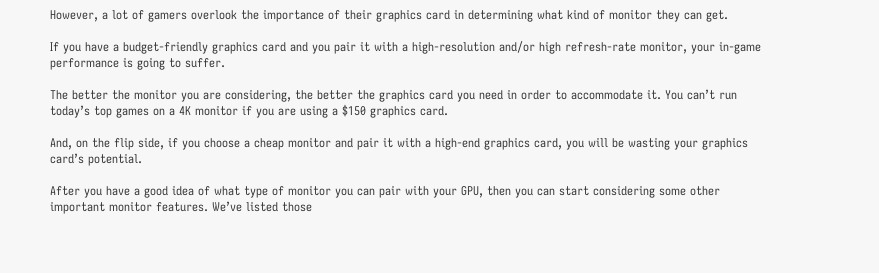However, a lot of gamers overlook the importance of their graphics card in determining what kind of monitor they can get.

If you have a budget-friendly graphics card and you pair it with a high-resolution and/or high refresh-rate monitor, your in-game performance is going to suffer.

The better the monitor you are considering, the better the graphics card you need in order to accommodate it. You can’t run today’s top games on a 4K monitor if you are using a $150 graphics card.

And, on the flip side, if you choose a cheap monitor and pair it with a high-end graphics card, you will be wasting your graphics card’s potential.

After you have a good idea of what type of monitor you can pair with your GPU, then you can start considering some other important monitor features. We’ve listed those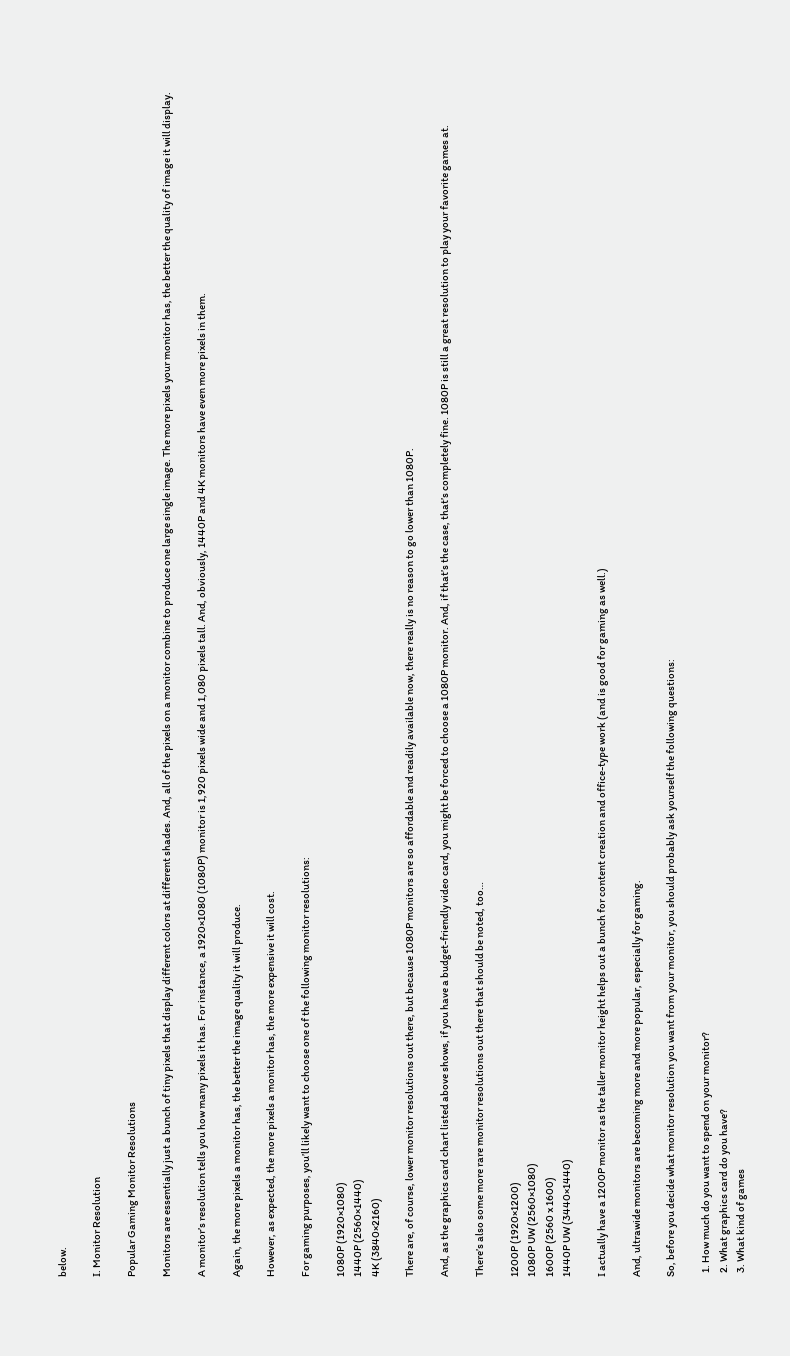below.

I. Monitor Resolution

Popular Gaming Monitor Resolutions

Monitors are essentially just a bunch of tiny pixels that display different colors at different shades. And, all of the pixels on a monitor combine to produce one large single image. The more pixels your monitor has, the better the quality of image it will display.

A monitor’s resolution tells you how many pixels it has. For instance, a 1920×1080 (1080P) monitor is 1,920 pixels wide and 1,080 pixels tall. And, obviously, 1440P and 4K monitors have even more pixels in them.

Again, the more pixels a monitor has, the better the image quality it will produce.

However, as expected, the more pixels a monitor has, the more expensive it will cost.

For gaming purposes, you’ll likely want to choose one of the following monitor resolutions:

1080P (1920×1080)
1440P (2560×1440)
4K (3840×2160)

There are, of course, lower monitor resolutions out there, but because 1080P monitors are so affordable and readily available now, there really is no reason to go lower than 1080P.

And, as the graphics card chart listed above shows, if you have a budget-friendly video card, you might be forced to choose a 1080P monitor. And, if that’s the case, that’s completely fine. 1080P is still a great resolution to play your favorite games at.

There’s also some more rare monitor resolutions out there that should be noted, too…

1200P (1920×1200)
1080P UW (2560×1080)
1600P (2560 x 1600)
1440P UW (3440×1440)

I actually have a 1200P monitor as the taller monitor height helps out a bunch for content creation and office-type work (and is good for gaming as well.)

And, ultrawide monitors are becoming more and more popular, especially for gaming.

So, before you decide what monitor resolution you want from your monitor, you should probably ask yourself the following questions:

  1. How much do you want to spend on your monitor?
  2. What graphics card do you have?
  3. What kind of games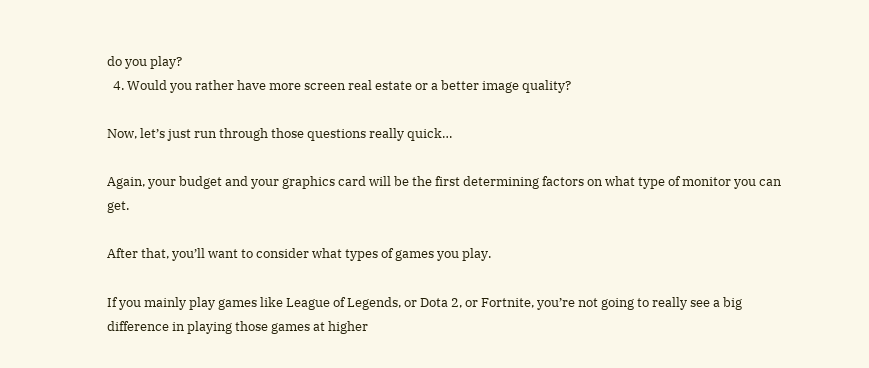do you play?
  4. Would you rather have more screen real estate or a better image quality?

Now, let’s just run through those questions really quick…

Again, your budget and your graphics card will be the first determining factors on what type of monitor you can get.

After that, you’ll want to consider what types of games you play.

If you mainly play games like League of Legends, or Dota 2, or Fortnite, you’re not going to really see a big difference in playing those games at higher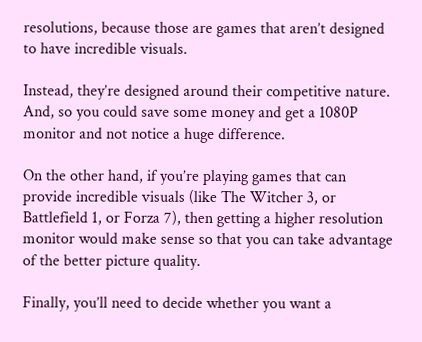resolutions, because those are games that aren’t designed to have incredible visuals.

Instead, they’re designed around their competitive nature. And, so you could save some money and get a 1080P monitor and not notice a huge difference.

On the other hand, if you’re playing games that can provide incredible visuals (like The Witcher 3, or Battlefield 1, or Forza 7), then getting a higher resolution monitor would make sense so that you can take advantage of the better picture quality.

Finally, you’ll need to decide whether you want a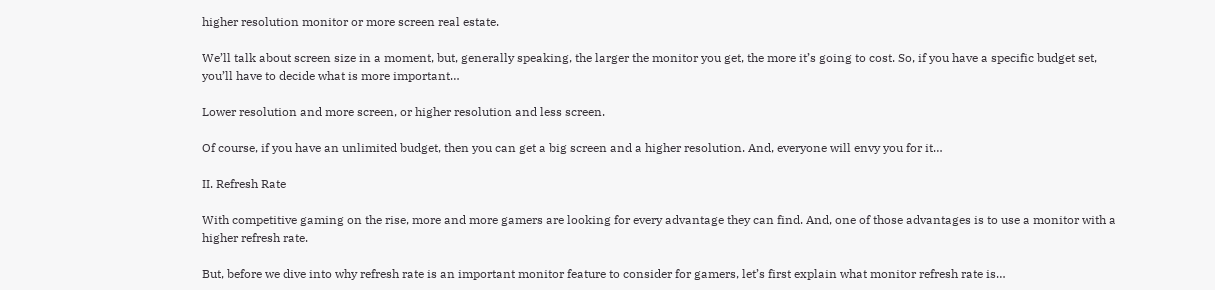higher resolution monitor or more screen real estate.

We’ll talk about screen size in a moment, but, generally speaking, the larger the monitor you get, the more it’s going to cost. So, if you have a specific budget set, you’ll have to decide what is more important…

Lower resolution and more screen, or higher resolution and less screen.

Of course, if you have an unlimited budget, then you can get a big screen and a higher resolution. And, everyone will envy you for it…

II. Refresh Rate

With competitive gaming on the rise, more and more gamers are looking for every advantage they can find. And, one of those advantages is to use a monitor with a higher refresh rate.

But, before we dive into why refresh rate is an important monitor feature to consider for gamers, let’s first explain what monitor refresh rate is…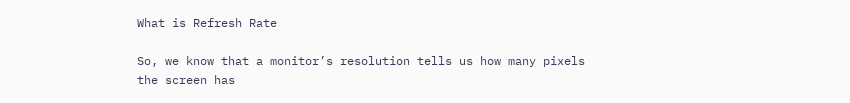What is Refresh Rate

So, we know that a monitor’s resolution tells us how many pixels the screen has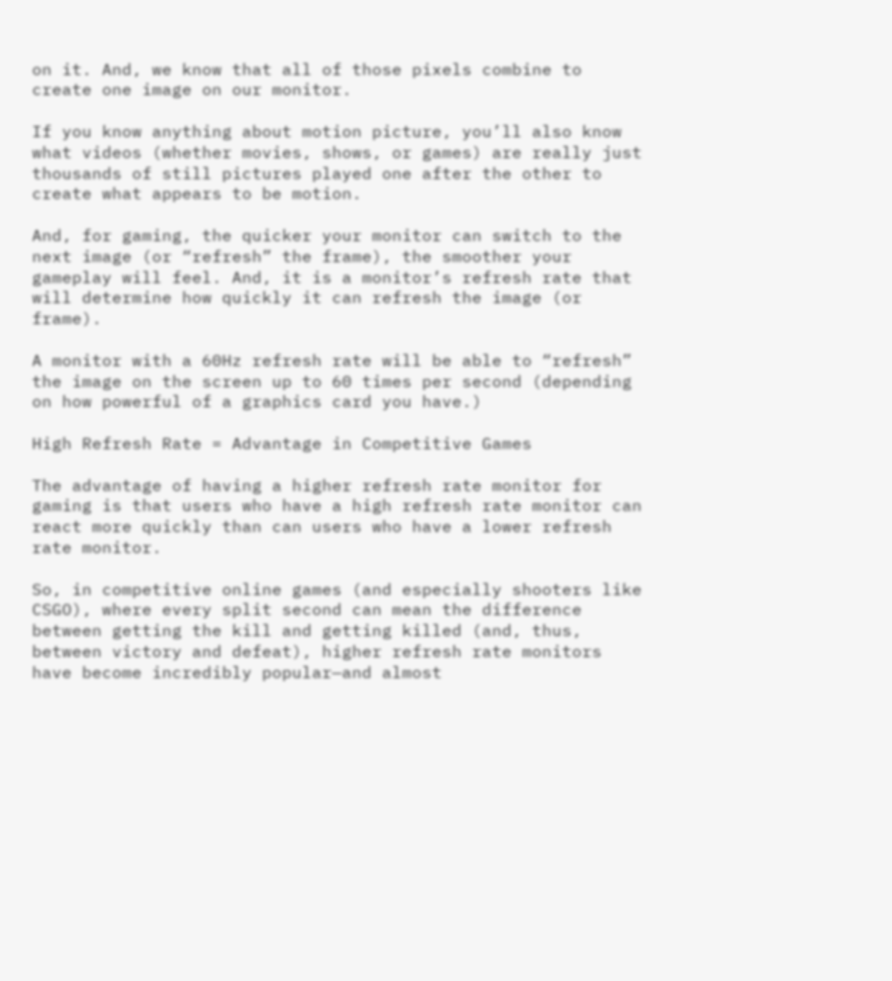on it. And, we know that all of those pixels combine to create one image on our monitor.

If you know anything about motion picture, you’ll also know what videos (whether movies, shows, or games) are really just thousands of still pictures played one after the other to create what appears to be motion.

And, for gaming, the quicker your monitor can switch to the next image (or “refresh” the frame), the smoother your gameplay will feel. And, it is a monitor’s refresh rate that will determine how quickly it can refresh the image (or frame).

A monitor with a 60Hz refresh rate will be able to “refresh” the image on the screen up to 60 times per second (depending on how powerful of a graphics card you have.)

High Refresh Rate = Advantage in Competitive Games

The advantage of having a higher refresh rate monitor for gaming is that users who have a high refresh rate monitor can react more quickly than can users who have a lower refresh rate monitor.

So, in competitive online games (and especially shooters like CSGO), where every split second can mean the difference between getting the kill and getting killed (and, thus, between victory and defeat), higher refresh rate monitors have become incredibly popular—and almost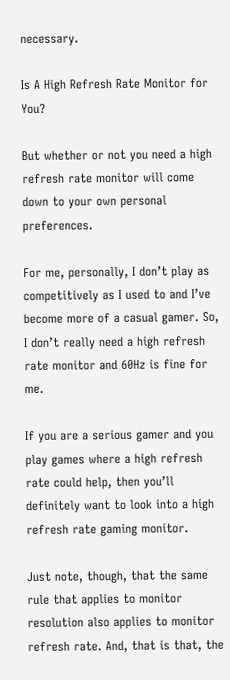necessary.

Is A High Refresh Rate Monitor for You?

But whether or not you need a high refresh rate monitor will come down to your own personal preferences.

For me, personally, I don’t play as competitively as I used to and I’ve become more of a casual gamer. So, I don’t really need a high refresh rate monitor and 60Hz is fine for me.

If you are a serious gamer and you play games where a high refresh rate could help, then you’ll definitely want to look into a high refresh rate gaming monitor.

Just note, though, that the same rule that applies to monitor resolution also applies to monitor refresh rate. And, that is that, the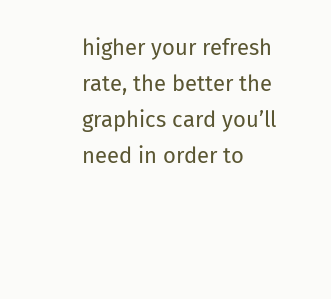higher your refresh rate, the better the graphics card you’ll need in order to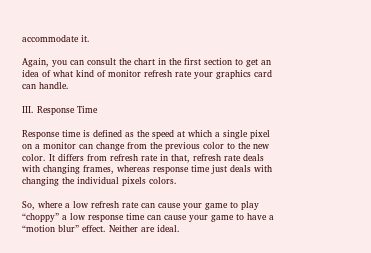accommodate it.

Again, you can consult the chart in the first section to get an idea of what kind of monitor refresh rate your graphics card can handle.

III. Response Time

Response time is defined as the speed at which a single pixel on a monitor can change from the previous color to the new color. It differs from refresh rate in that, refresh rate deals with changing frames, whereas response time just deals with changing the individual pixels colors.

So, where a low refresh rate can cause your game to play “choppy” a low response time can cause your game to have a “motion blur” effect. Neither are ideal.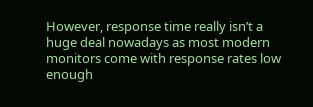However, response time really isn’t a huge deal nowadays as most modern monitors come with response rates low enough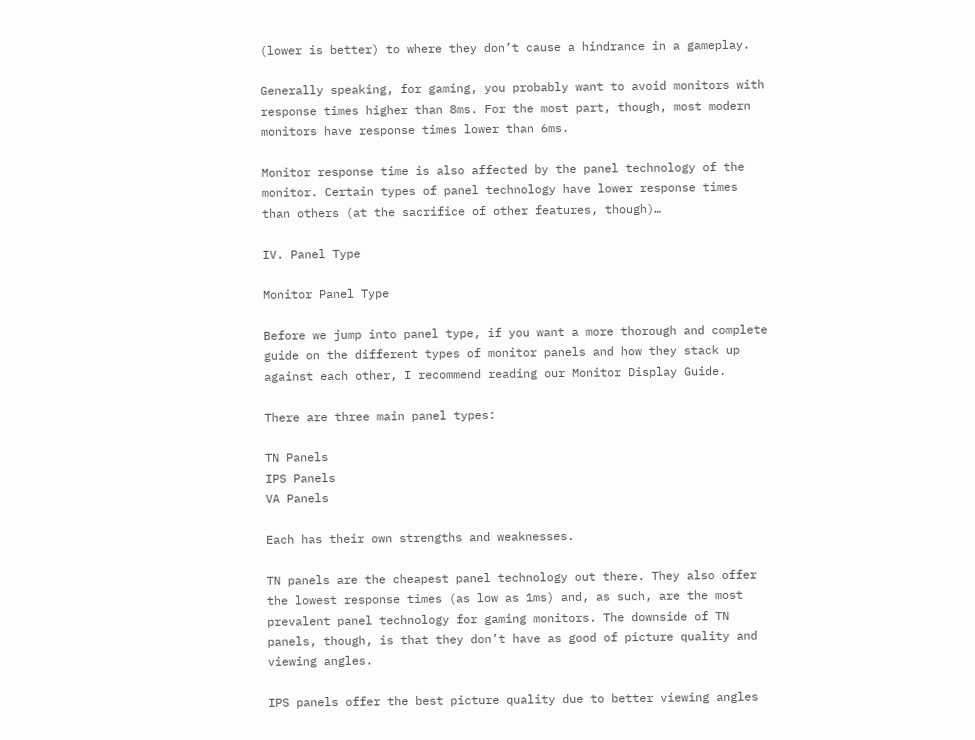(lower is better) to where they don’t cause a hindrance in a gameplay.

Generally speaking, for gaming, you probably want to avoid monitors with response times higher than 8ms. For the most part, though, most modern monitors have response times lower than 6ms.

Monitor response time is also affected by the panel technology of the monitor. Certain types of panel technology have lower response times than others (at the sacrifice of other features, though)…

IV. Panel Type

Monitor Panel Type

Before we jump into panel type, if you want a more thorough and complete guide on the different types of monitor panels and how they stack up against each other, I recommend reading our Monitor Display Guide.

There are three main panel types:

TN Panels
IPS Panels
VA Panels

Each has their own strengths and weaknesses.

TN panels are the cheapest panel technology out there. They also offer the lowest response times (as low as 1ms) and, as such, are the most prevalent panel technology for gaming monitors. The downside of TN panels, though, is that they don’t have as good of picture quality and viewing angles.

IPS panels offer the best picture quality due to better viewing angles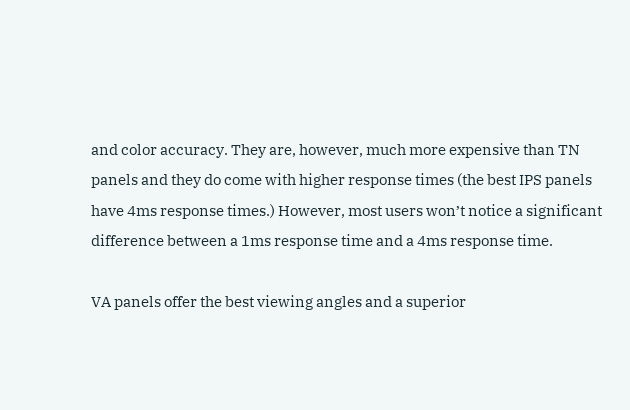and color accuracy. They are, however, much more expensive than TN panels and they do come with higher response times (the best IPS panels have 4ms response times.) However, most users won’t notice a significant difference between a 1ms response time and a 4ms response time.

VA panels offer the best viewing angles and a superior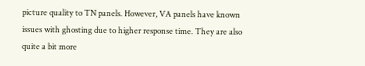picture quality to TN panels. However, VA panels have known issues with ghosting due to higher response time. They are also quite a bit more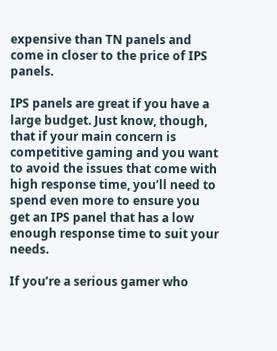expensive than TN panels and come in closer to the price of IPS panels.

IPS panels are great if you have a large budget. Just know, though, that if your main concern is competitive gaming and you want to avoid the issues that come with high response time, you’ll need to spend even more to ensure you get an IPS panel that has a low enough response time to suit your needs.

If you’re a serious gamer who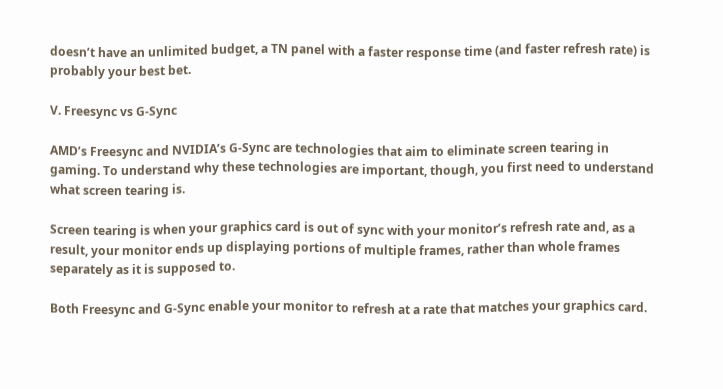doesn’t have an unlimited budget, a TN panel with a faster response time (and faster refresh rate) is probably your best bet.

V. Freesync vs G-Sync

AMD’s Freesync and NVIDIA’s G-Sync are technologies that aim to eliminate screen tearing in gaming. To understand why these technologies are important, though, you first need to understand what screen tearing is.

Screen tearing is when your graphics card is out of sync with your monitor’s refresh rate and, as a result, your monitor ends up displaying portions of multiple frames, rather than whole frames separately as it is supposed to.

Both Freesync and G-Sync enable your monitor to refresh at a rate that matches your graphics card.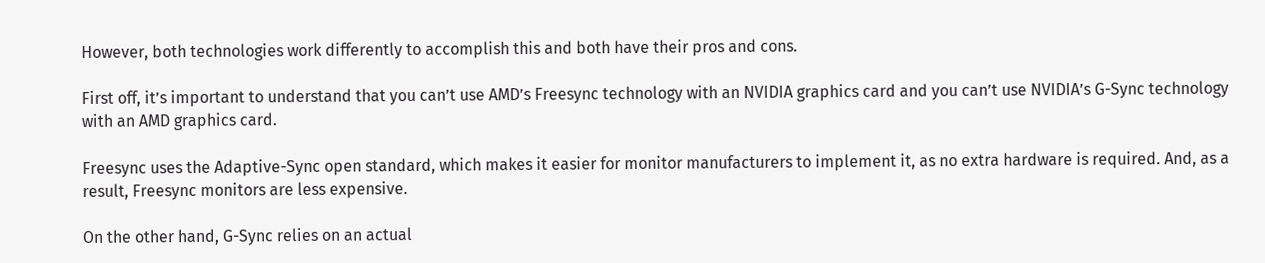However, both technologies work differently to accomplish this and both have their pros and cons.

First off, it’s important to understand that you can’t use AMD’s Freesync technology with an NVIDIA graphics card and you can’t use NVIDIA’s G-Sync technology with an AMD graphics card.

Freesync uses the Adaptive-Sync open standard, which makes it easier for monitor manufacturers to implement it, as no extra hardware is required. And, as a result, Freesync monitors are less expensive.

On the other hand, G-Sync relies on an actual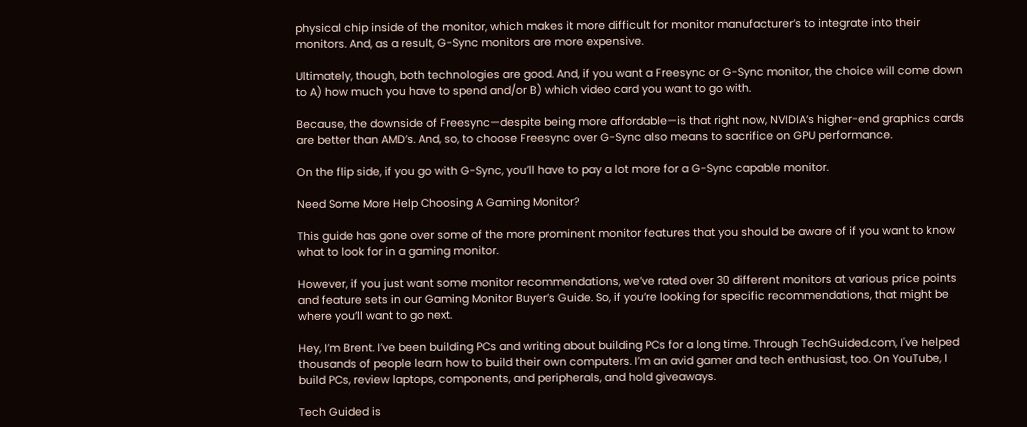physical chip inside of the monitor, which makes it more difficult for monitor manufacturer’s to integrate into their monitors. And, as a result, G-Sync monitors are more expensive.

Ultimately, though, both technologies are good. And, if you want a Freesync or G-Sync monitor, the choice will come down to A) how much you have to spend and/or B) which video card you want to go with.

Because, the downside of Freesync—despite being more affordable—is that right now, NVIDIA’s higher-end graphics cards are better than AMD’s. And, so, to choose Freesync over G-Sync also means to sacrifice on GPU performance.

On the flip side, if you go with G-Sync, you’ll have to pay a lot more for a G-Sync capable monitor.

Need Some More Help Choosing A Gaming Monitor?

This guide has gone over some of the more prominent monitor features that you should be aware of if you want to know what to look for in a gaming monitor.

However, if you just want some monitor recommendations, we’ve rated over 30 different monitors at various price points and feature sets in our Gaming Monitor Buyer’s Guide. So, if you’re looking for specific recommendations, that might be where you’ll want to go next.

Hey, I’m Brent. I’ve been building PCs and writing about building PCs for a long time. Through TechGuided.com, I've helped thousands of people learn how to build their own computers. I’m an avid gamer and tech enthusiast, too. On YouTube, I build PCs, review laptops, components, and peripherals, and hold giveaways.

Tech Guided is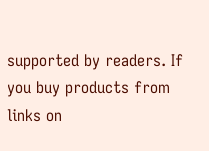supported by readers. If you buy products from links on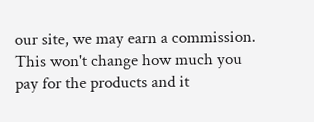our site, we may earn a commission. This won't change how much you pay for the products and it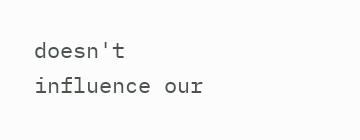doesn't influence our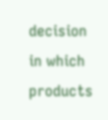decision in which products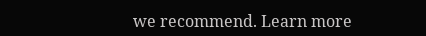we recommend. Learn more